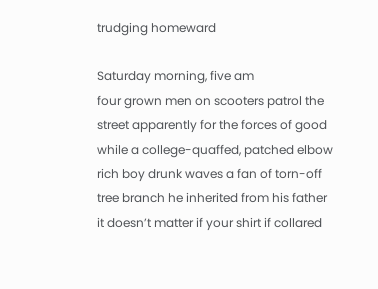trudging homeward

Saturday morning, five am
four grown men on scooters patrol the street apparently for the forces of good
while a college-quaffed, patched elbow rich boy drunk waves a fan of torn-off tree branch he inherited from his father
it doesn’t matter if your shirt if collared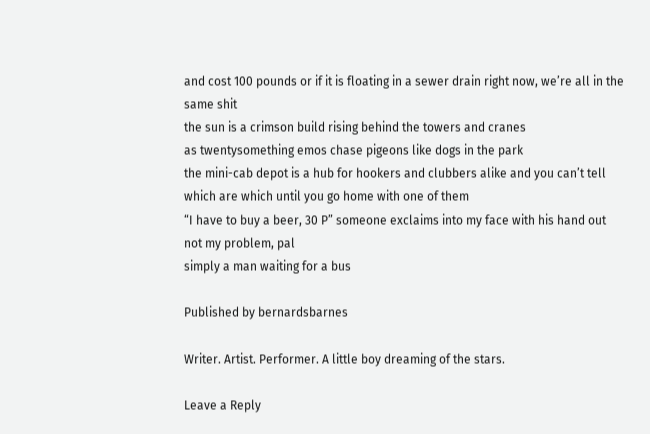and cost 100 pounds or if it is floating in a sewer drain right now, we’re all in the same shit
the sun is a crimson build rising behind the towers and cranes
as twentysomething emos chase pigeons like dogs in the park
the mini-cab depot is a hub for hookers and clubbers alike and you can’t tell which are which until you go home with one of them
“I have to buy a beer, 30 P” someone exclaims into my face with his hand out
not my problem, pal
simply a man waiting for a bus

Published by bernardsbarnes

Writer. Artist. Performer. A little boy dreaming of the stars.

Leave a Reply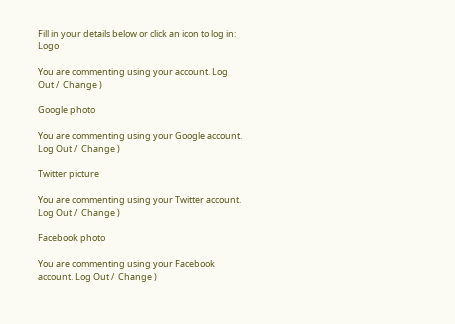Fill in your details below or click an icon to log in: Logo

You are commenting using your account. Log Out /  Change )

Google photo

You are commenting using your Google account. Log Out /  Change )

Twitter picture

You are commenting using your Twitter account. Log Out /  Change )

Facebook photo

You are commenting using your Facebook account. Log Out /  Change )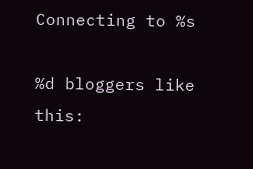Connecting to %s

%d bloggers like this: